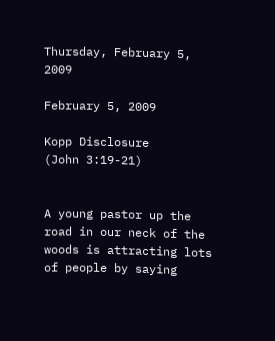Thursday, February 5, 2009

February 5, 2009

Kopp Disclosure
(John 3:19-21)


A young pastor up the road in our neck of the woods is attracting lots of people by saying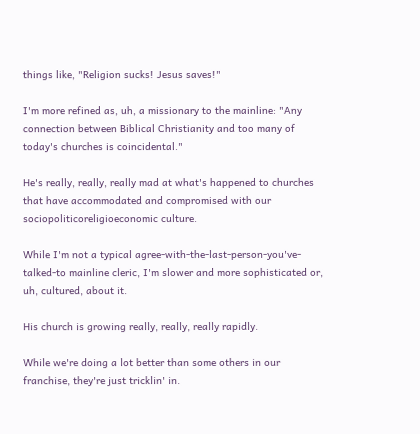things like, "Religion sucks! Jesus saves!"

I'm more refined as, uh, a missionary to the mainline: "Any connection between Biblical Christianity and too many of today's churches is coincidental."

He's really, really, really mad at what's happened to churches that have accommodated and compromised with our sociopoliticoreligioeconomic culture.

While I'm not a typical agree-with-the-last-person-you've-talked-to mainline cleric, I'm slower and more sophisticated or, uh, cultured, about it.

His church is growing really, really, really rapidly.

While we're doing a lot better than some others in our franchise, they're just tricklin' in.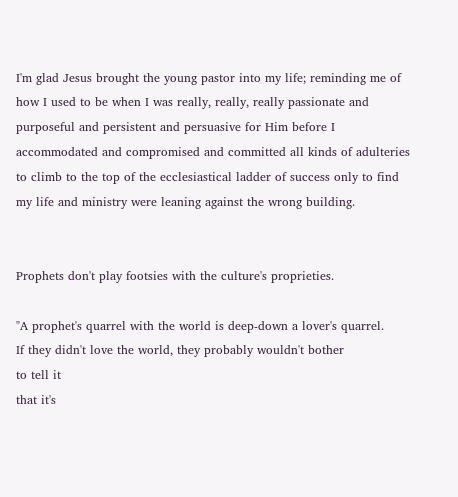I'm glad Jesus brought the young pastor into my life; reminding me of how I used to be when I was really, really, really passionate and purposeful and persistent and persuasive for Him before I accommodated and compromised and committed all kinds of adulteries to climb to the top of the ecclesiastical ladder of success only to find my life and ministry were leaning against the wrong building.


Prophets don't play footsies with the culture's proprieties.

"A prophet's quarrel with the world is deep-down a lover's quarrel.
If they didn't love the world, they probably wouldn't bother
to tell it
that it's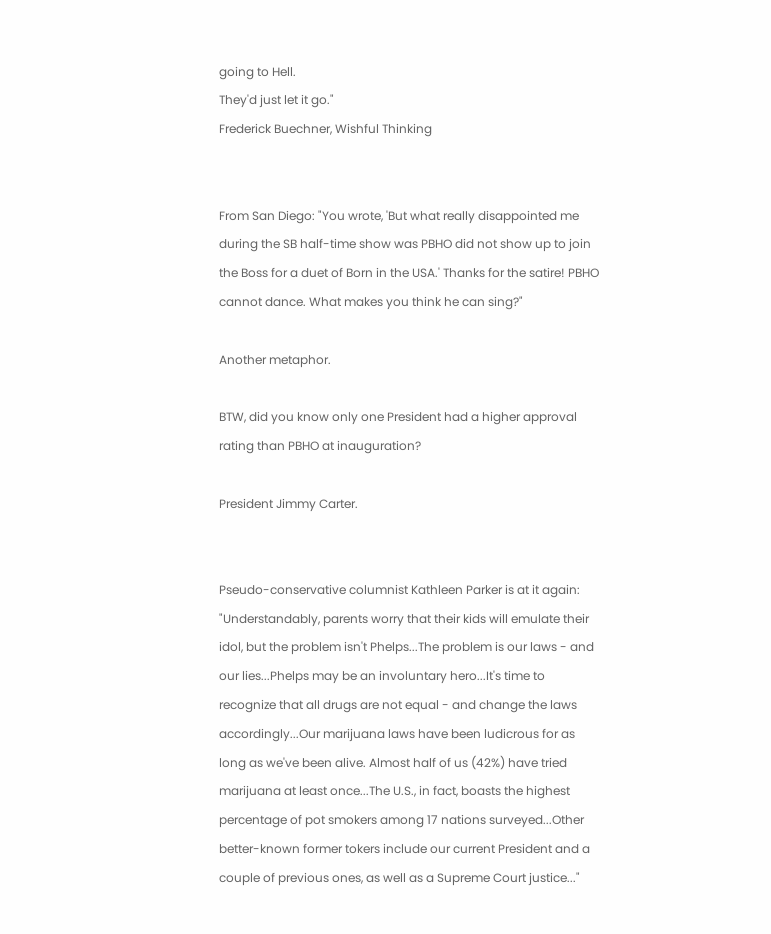going to Hell.
They'd just let it go."
Frederick Buechner, Wishful Thinking


From San Diego: "You wrote, 'But what really disappointed me during the SB half-time show was PBHO did not show up to join the Boss for a duet of Born in the USA.' Thanks for the satire! PBHO cannot dance. What makes you think he can sing?"

Another metaphor.

BTW, did you know only one President had a higher approval rating than PBHO at inauguration?

President Jimmy Carter.


Pseudo-conservative columnist Kathleen Parker is at it again: "Understandably, parents worry that their kids will emulate their idol, but the problem isn't Phelps...The problem is our laws - and our lies...Phelps may be an involuntary hero...It's time to recognize that all drugs are not equal - and change the laws accordingly...Our marijuana laws have been ludicrous for as long as we've been alive. Almost half of us (42%) have tried marijuana at least once...The U.S., in fact, boasts the highest percentage of pot smokers among 17 nations surveyed...Other better-known former tokers include our current President and a couple of previous ones, as well as a Supreme Court justice..."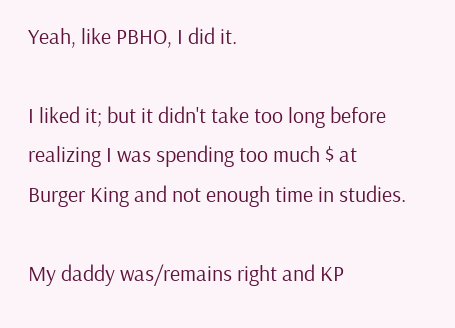Yeah, like PBHO, I did it.

I liked it; but it didn't take too long before realizing I was spending too much $ at Burger King and not enough time in studies.

My daddy was/remains right and KP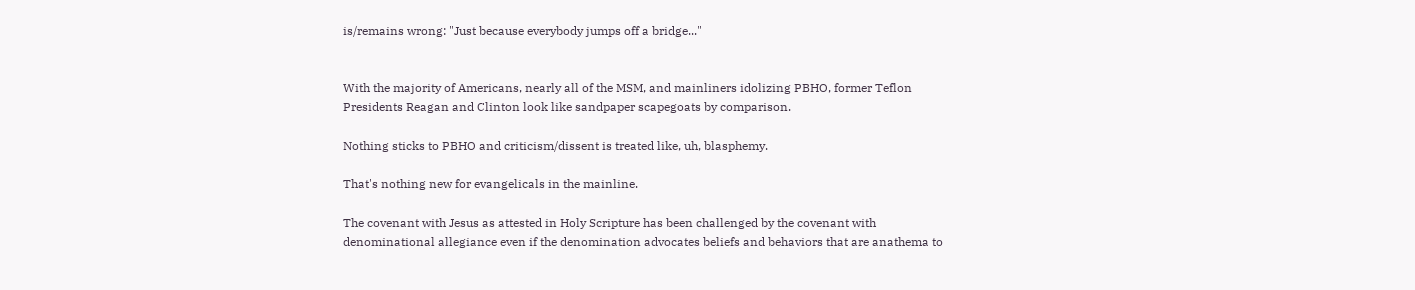is/remains wrong: "Just because everybody jumps off a bridge..."


With the majority of Americans, nearly all of the MSM, and mainliners idolizing PBHO, former Teflon Presidents Reagan and Clinton look like sandpaper scapegoats by comparison.

Nothing sticks to PBHO and criticism/dissent is treated like, uh, blasphemy.

That's nothing new for evangelicals in the mainline.

The covenant with Jesus as attested in Holy Scripture has been challenged by the covenant with denominational allegiance even if the denomination advocates beliefs and behaviors that are anathema to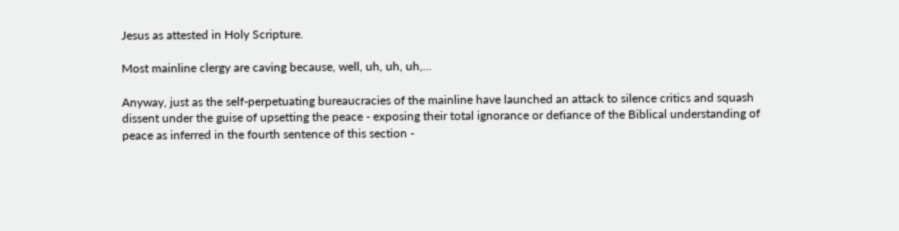Jesus as attested in Holy Scripture.

Most mainline clergy are caving because, well, uh, uh, uh,...

Anyway, just as the self-perpetuating bureaucracies of the mainline have launched an attack to silence critics and squash dissent under the guise of upsetting the peace - exposing their total ignorance or defiance of the Biblical understanding of peace as inferred in the fourth sentence of this section -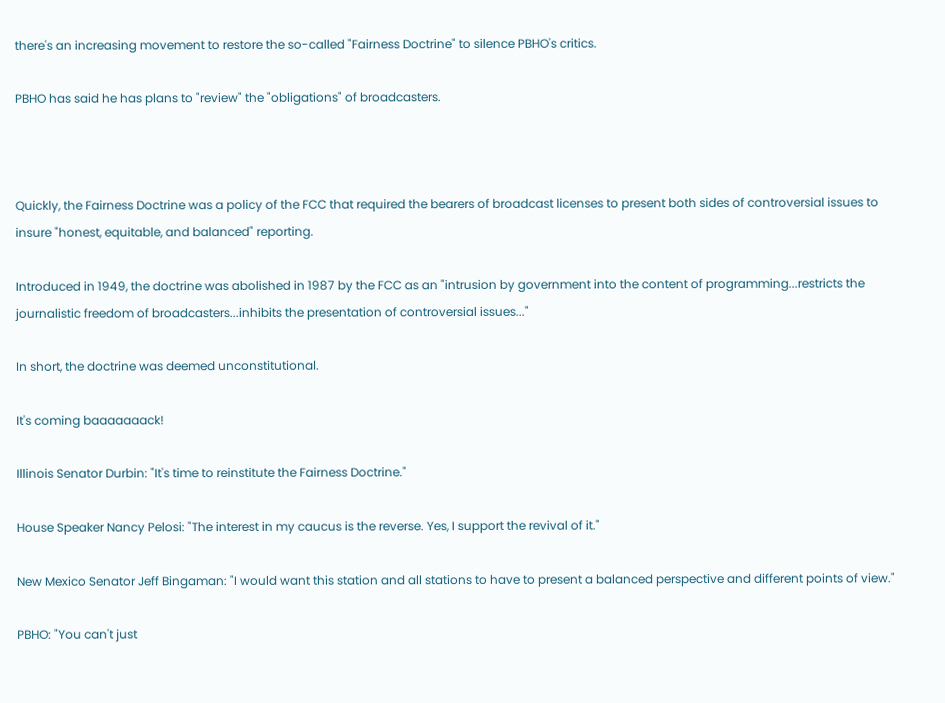there's an increasing movement to restore the so-called "Fairness Doctrine" to silence PBHO's critics.

PBHO has said he has plans to "review" the "obligations" of broadcasters.



Quickly, the Fairness Doctrine was a policy of the FCC that required the bearers of broadcast licenses to present both sides of controversial issues to insure "honest, equitable, and balanced" reporting.

Introduced in 1949, the doctrine was abolished in 1987 by the FCC as an "intrusion by government into the content of programming...restricts the journalistic freedom of broadcasters...inhibits the presentation of controversial issues..."

In short, the doctrine was deemed unconstitutional.

It's coming baaaaaaack!

Illinois Senator Durbin: "It's time to reinstitute the Fairness Doctrine."

House Speaker Nancy Pelosi: "The interest in my caucus is the reverse. Yes, I support the revival of it."

New Mexico Senator Jeff Bingaman: "I would want this station and all stations to have to present a balanced perspective and different points of view."

PBHO: "You can't just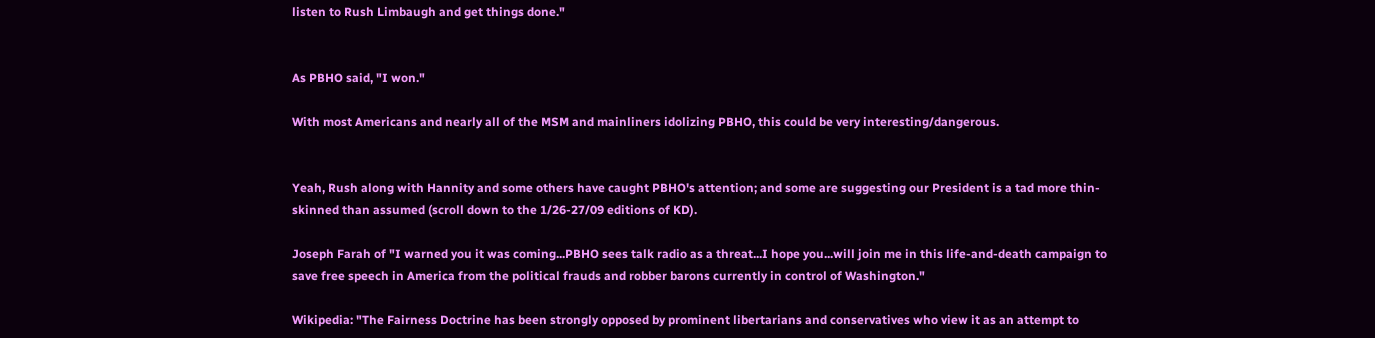listen to Rush Limbaugh and get things done."


As PBHO said, "I won."

With most Americans and nearly all of the MSM and mainliners idolizing PBHO, this could be very interesting/dangerous.


Yeah, Rush along with Hannity and some others have caught PBHO's attention; and some are suggesting our President is a tad more thin-skinned than assumed (scroll down to the 1/26-27/09 editions of KD).

Joseph Farah of "I warned you it was coming...PBHO sees talk radio as a threat...I hope you...will join me in this life-and-death campaign to save free speech in America from the political frauds and robber barons currently in control of Washington."

Wikipedia: "The Fairness Doctrine has been strongly opposed by prominent libertarians and conservatives who view it as an attempt to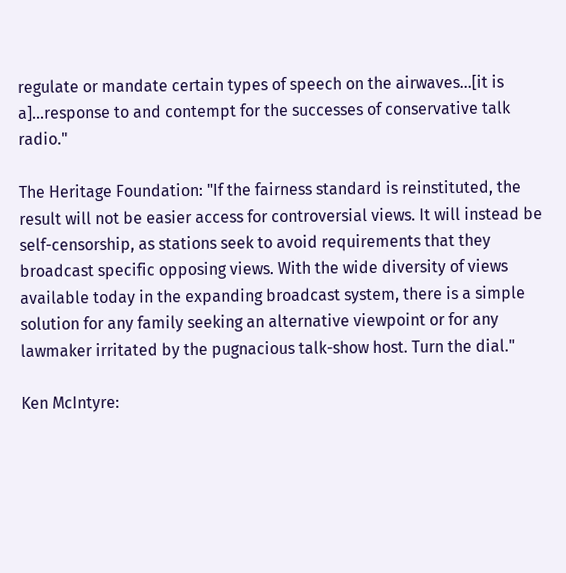regulate or mandate certain types of speech on the airwaves...[it is a]...response to and contempt for the successes of conservative talk radio."

The Heritage Foundation: "If the fairness standard is reinstituted, the result will not be easier access for controversial views. It will instead be self-censorship, as stations seek to avoid requirements that they broadcast specific opposing views. With the wide diversity of views available today in the expanding broadcast system, there is a simple solution for any family seeking an alternative viewpoint or for any lawmaker irritated by the pugnacious talk-show host. Turn the dial."

Ken McIntyre: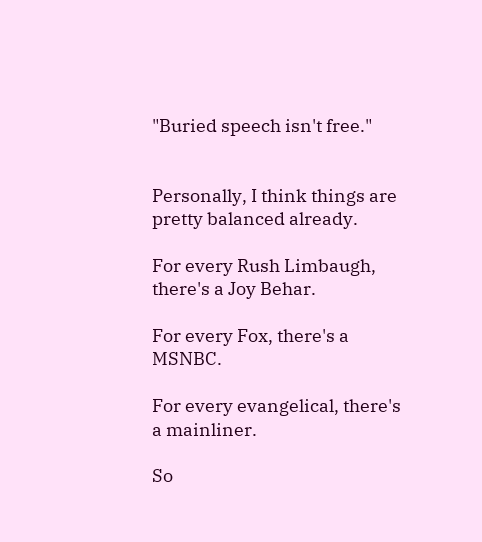"Buried speech isn't free."


Personally, I think things are pretty balanced already.

For every Rush Limbaugh, there's a Joy Behar.

For every Fox, there's a MSNBC.

For every evangelical, there's a mainliner.

So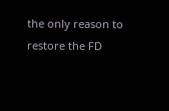the only reason to restore the FD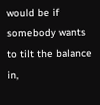would be if somebody wants to tilt the balance in,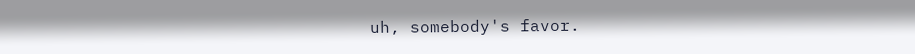uh, somebody's favor.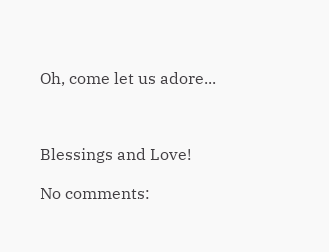Oh, come let us adore...



Blessings and Love!

No comments: